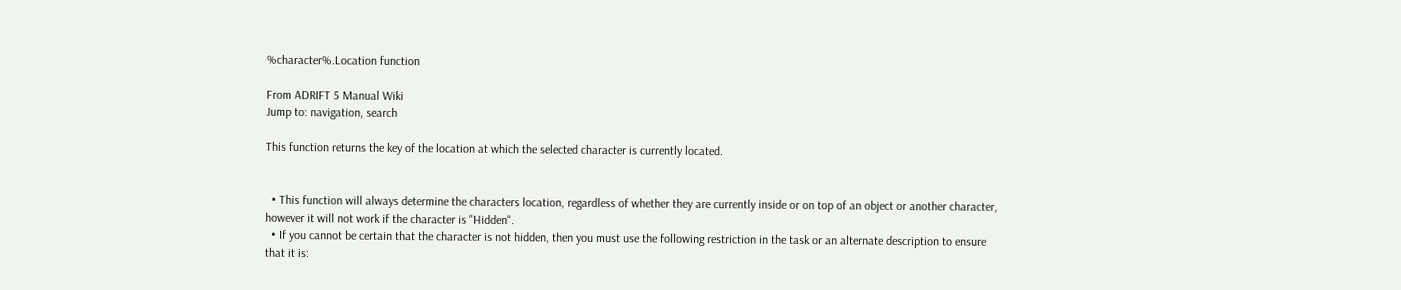%character%.Location function

From ADRIFT 5 Manual Wiki
Jump to: navigation, search

This function returns the key of the location at which the selected character is currently located.


  • This function will always determine the characters location, regardless of whether they are currently inside or on top of an object or another character, however it will not work if the character is "Hidden".
  • If you cannot be certain that the character is not hidden, then you must use the following restriction in the task or an alternate description to ensure that it is: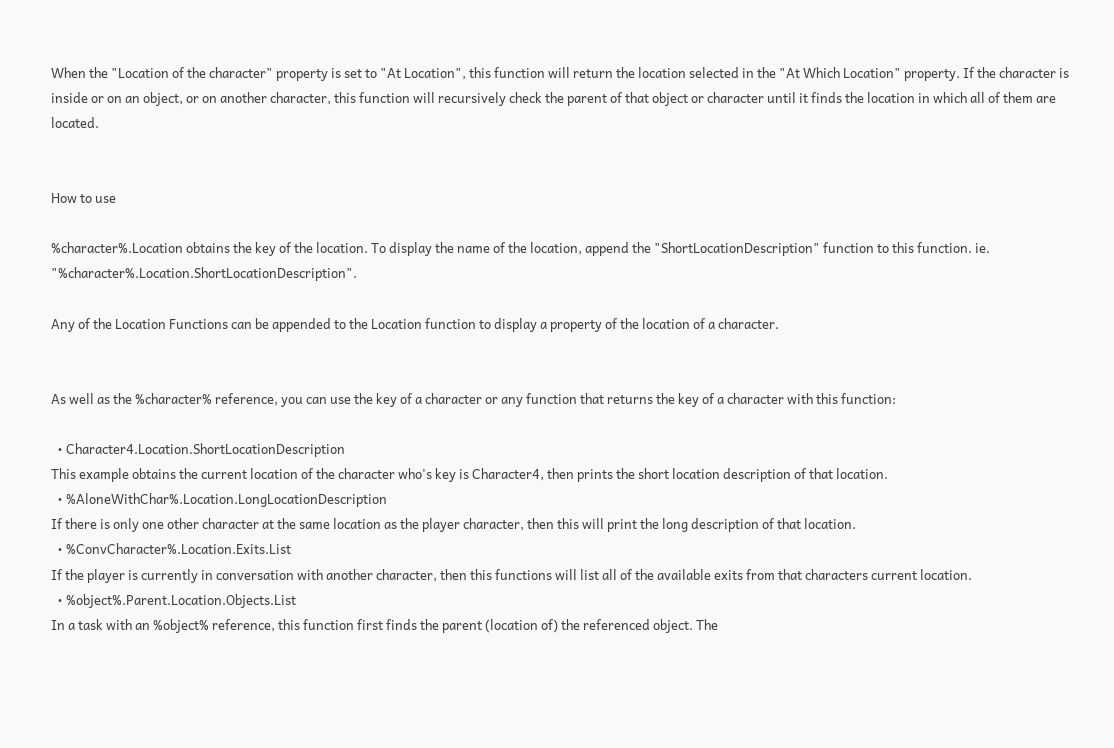When the "Location of the character" property is set to "At Location", this function will return the location selected in the "At Which Location" property. If the character is inside or on an object, or on another character, this function will recursively check the parent of that object or character until it finds the location in which all of them are located.


How to use

%character%.Location obtains the key of the location. To display the name of the location, append the "ShortLocationDescription" function to this function. ie. "%character%.Location.ShortLocationDescription".

Any of the Location Functions can be appended to the Location function to display a property of the location of a character.


As well as the %character% reference, you can use the key of a character or any function that returns the key of a character with this function:

  • Character4.Location.ShortLocationDescription
This example obtains the current location of the character who's key is Character4, then prints the short location description of that location.
  • %AloneWithChar%.Location.LongLocationDescription
If there is only one other character at the same location as the player character, then this will print the long description of that location.
  • %ConvCharacter%.Location.Exits.List
If the player is currently in conversation with another character, then this functions will list all of the available exits from that characters current location.
  • %object%.Parent.Location.Objects.List
In a task with an %object% reference, this function first finds the parent (location of) the referenced object. The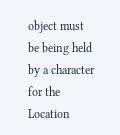object must be being held by a character for the Location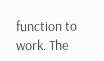function to work. The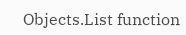Objects.List function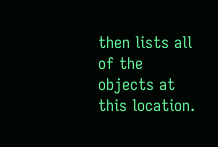then lists all of the objects at this location.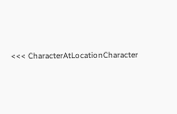<<< CharacterAtLocationCharacter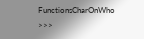FunctionsCharOnWho >>>